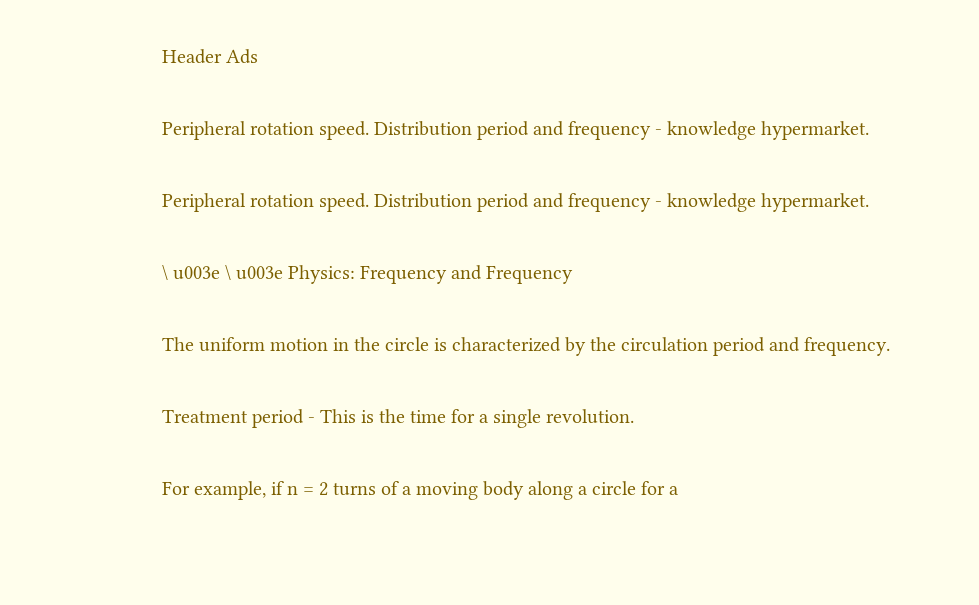Header Ads

Peripheral rotation speed. Distribution period and frequency - knowledge hypermarket.

Peripheral rotation speed. Distribution period and frequency - knowledge hypermarket.

\ u003e \ u003e Physics: Frequency and Frequency

The uniform motion in the circle is characterized by the circulation period and frequency.

Treatment period - This is the time for a single revolution.

For example, if n = 2 turns of a moving body along a circle for a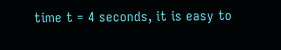time t = 4 seconds, it is easy to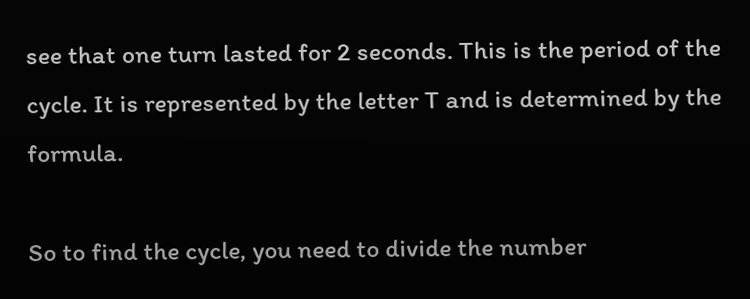see that one turn lasted for 2 seconds. This is the period of the cycle. It is represented by the letter T and is determined by the formula.

So to find the cycle, you need to divide the number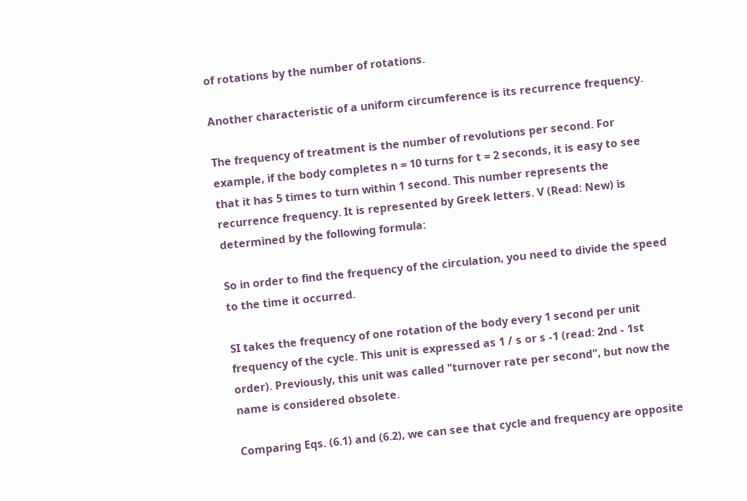of rotations by the number of rotations.

Another characteristic of a uniform circumference is its recurrence frequency.

The frequency of treatment is the number of revolutions per second. For example, if the body completes n = 10 turns for t = 2 seconds, it is easy to see that it has 5 times to turn within 1 second. This number represents the recurrence frequency. It is represented by Greek letters. V (Read: New) is determined by the following formula:

So in order to find the frequency of the circulation, you need to divide the speed to the time it occurred.

SI takes the frequency of one rotation of the body every 1 second per unit frequency of the cycle. This unit is expressed as 1 / s or s -1 (read: 2nd - 1st order). Previously, this unit was called "turnover rate per second", but now the name is considered obsolete.

Comparing Eqs. (6.1) and (6.2), we can see that cycle and frequency are opposite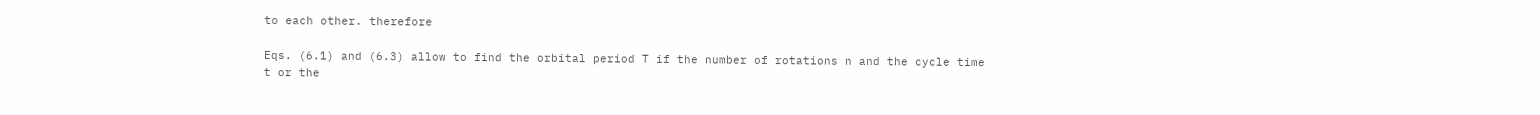to each other. therefore

Eqs. (6.1) and (6.3) allow to find the orbital period T if the number of rotations n and the cycle time t or the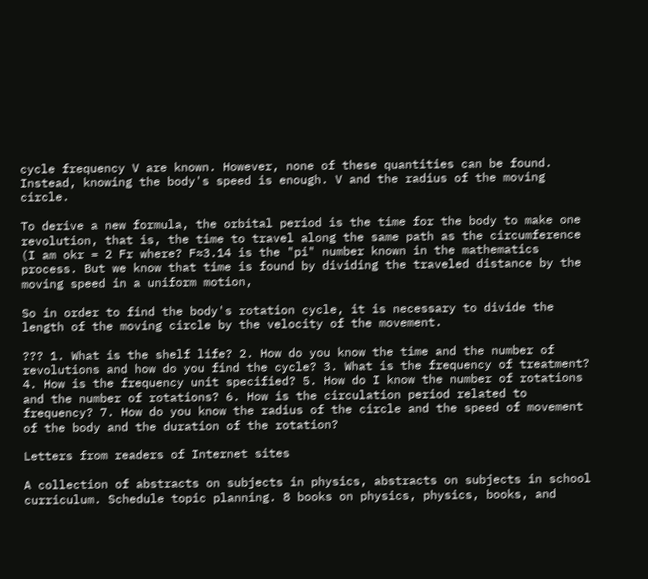cycle frequency V are known. However, none of these quantities can be found. Instead, knowing the body's speed is enough. V and the radius of the moving circle.

To derive a new formula, the orbital period is the time for the body to make one revolution, that is, the time to travel along the same path as the circumference (I am okr = 2 Fr where? F≈3.14 is the "pi" number known in the mathematics process. But we know that time is found by dividing the traveled distance by the moving speed in a uniform motion,

So in order to find the body's rotation cycle, it is necessary to divide the length of the moving circle by the velocity of the movement.

??? 1. What is the shelf life? 2. How do you know the time and the number of revolutions and how do you find the cycle? 3. What is the frequency of treatment? 4. How is the frequency unit specified? 5. How do I know the number of rotations and the number of rotations? 6. How is the circulation period related to frequency? 7. How do you know the radius of the circle and the speed of movement of the body and the duration of the rotation?

Letters from readers of Internet sites

A collection of abstracts on subjects in physics, abstracts on subjects in school curriculum. Schedule topic planning. 8 books on physics, physics, books, and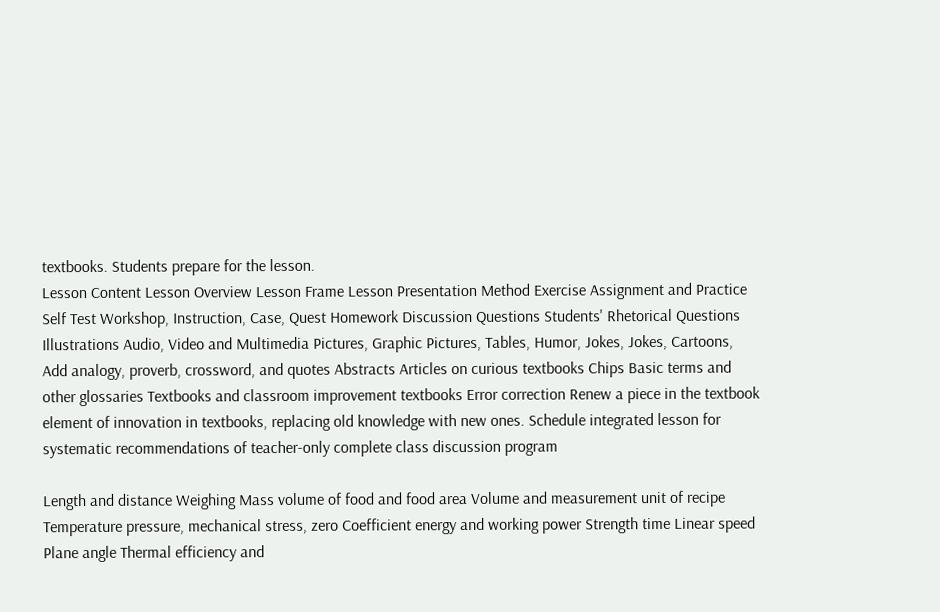textbooks. Students prepare for the lesson.
Lesson Content Lesson Overview Lesson Frame Lesson Presentation Method Exercise Assignment and Practice Self Test Workshop, Instruction, Case, Quest Homework Discussion Questions Students' Rhetorical Questions Illustrations Audio, Video and Multimedia Pictures, Graphic Pictures, Tables, Humor, Jokes, Jokes, Cartoons, Add analogy, proverb, crossword, and quotes Abstracts Articles on curious textbooks Chips Basic terms and other glossaries Textbooks and classroom improvement textbooks Error correction Renew a piece in the textbook element of innovation in textbooks, replacing old knowledge with new ones. Schedule integrated lesson for systematic recommendations of teacher-only complete class discussion program

Length and distance Weighing Mass volume of food and food area Volume and measurement unit of recipe Temperature pressure, mechanical stress, zero Coefficient energy and working power Strength time Linear speed Plane angle Thermal efficiency and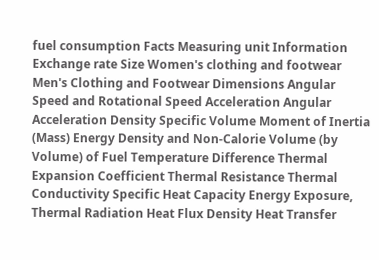fuel consumption Facts Measuring unit Information Exchange rate Size Women's clothing and footwear Men's Clothing and Footwear Dimensions Angular Speed and Rotational Speed Acceleration Angular Acceleration Density Specific Volume Moment of Inertia (Mass) Energy Density and Non-Calorie Volume (by Volume) of Fuel Temperature Difference Thermal Expansion Coefficient Thermal Resistance Thermal Conductivity Specific Heat Capacity Energy Exposure, Thermal Radiation Heat Flux Density Heat Transfer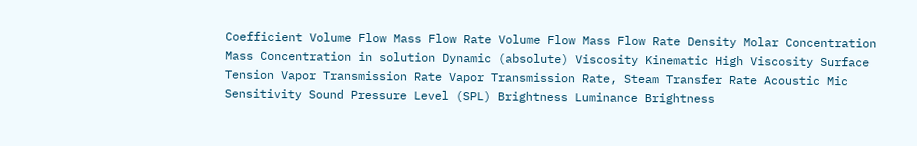Coefficient Volume Flow Mass Flow Rate Volume Flow Mass Flow Rate Density Molar Concentration Mass Concentration in solution Dynamic (absolute) Viscosity Kinematic High Viscosity Surface Tension Vapor Transmission Rate Vapor Transmission Rate, Steam Transfer Rate Acoustic Mic Sensitivity Sound Pressure Level (SPL) Brightness Luminance Brightness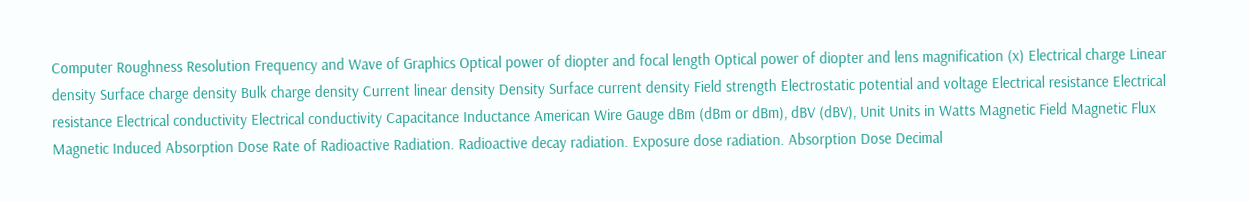Computer Roughness Resolution Frequency and Wave of Graphics Optical power of diopter and focal length Optical power of diopter and lens magnification (x) Electrical charge Linear density Surface charge density Bulk charge density Current linear density Density Surface current density Field strength Electrostatic potential and voltage Electrical resistance Electrical resistance Electrical conductivity Electrical conductivity Capacitance Inductance American Wire Gauge dBm (dBm or dBm), dBV (dBV), Unit Units in Watts Magnetic Field Magnetic Flux Magnetic Induced Absorption Dose Rate of Radioactive Radiation. Radioactive decay radiation. Exposure dose radiation. Absorption Dose Decimal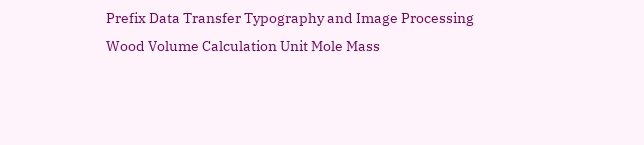Prefix Data Transfer Typography and Image Processing Wood Volume Calculation Unit Mole Mass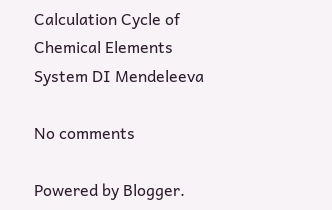Calculation Cycle of Chemical Elements System DI Mendeleeva

No comments

Powered by Blogger.